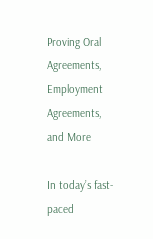Proving Oral Agreements, Employment Agreements, and More

In today’s fast-paced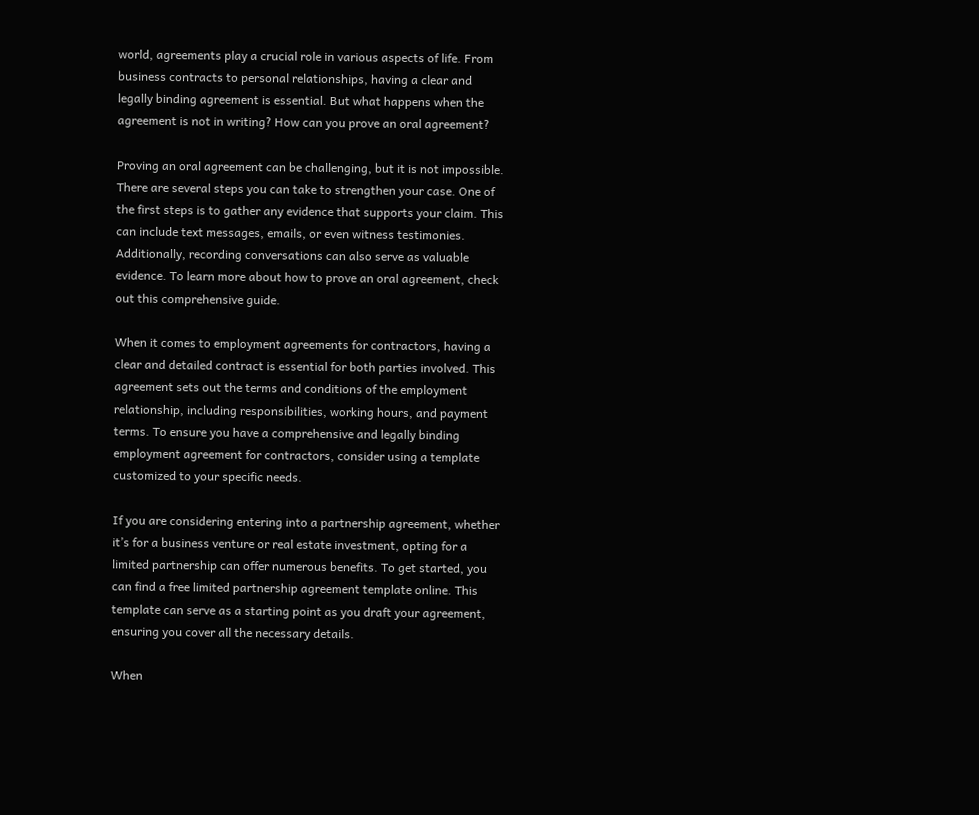world, agreements play a crucial role in various aspects of life. From business contracts to personal relationships, having a clear and legally binding agreement is essential. But what happens when the agreement is not in writing? How can you prove an oral agreement?

Proving an oral agreement can be challenging, but it is not impossible. There are several steps you can take to strengthen your case. One of the first steps is to gather any evidence that supports your claim. This can include text messages, emails, or even witness testimonies. Additionally, recording conversations can also serve as valuable evidence. To learn more about how to prove an oral agreement, check out this comprehensive guide.

When it comes to employment agreements for contractors, having a clear and detailed contract is essential for both parties involved. This agreement sets out the terms and conditions of the employment relationship, including responsibilities, working hours, and payment terms. To ensure you have a comprehensive and legally binding employment agreement for contractors, consider using a template customized to your specific needs.

If you are considering entering into a partnership agreement, whether it’s for a business venture or real estate investment, opting for a limited partnership can offer numerous benefits. To get started, you can find a free limited partnership agreement template online. This template can serve as a starting point as you draft your agreement, ensuring you cover all the necessary details.

When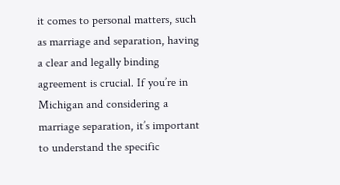it comes to personal matters, such as marriage and separation, having a clear and legally binding agreement is crucial. If you’re in Michigan and considering a marriage separation, it’s important to understand the specific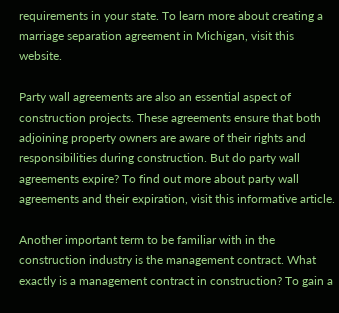requirements in your state. To learn more about creating a marriage separation agreement in Michigan, visit this website.

Party wall agreements are also an essential aspect of construction projects. These agreements ensure that both adjoining property owners are aware of their rights and responsibilities during construction. But do party wall agreements expire? To find out more about party wall agreements and their expiration, visit this informative article.

Another important term to be familiar with in the construction industry is the management contract. What exactly is a management contract in construction? To gain a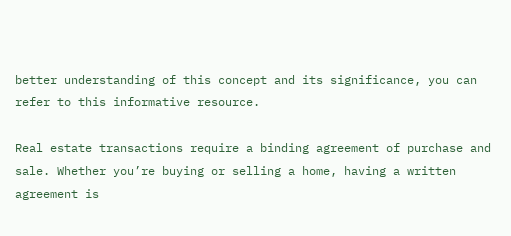better understanding of this concept and its significance, you can refer to this informative resource.

Real estate transactions require a binding agreement of purchase and sale. Whether you’re buying or selling a home, having a written agreement is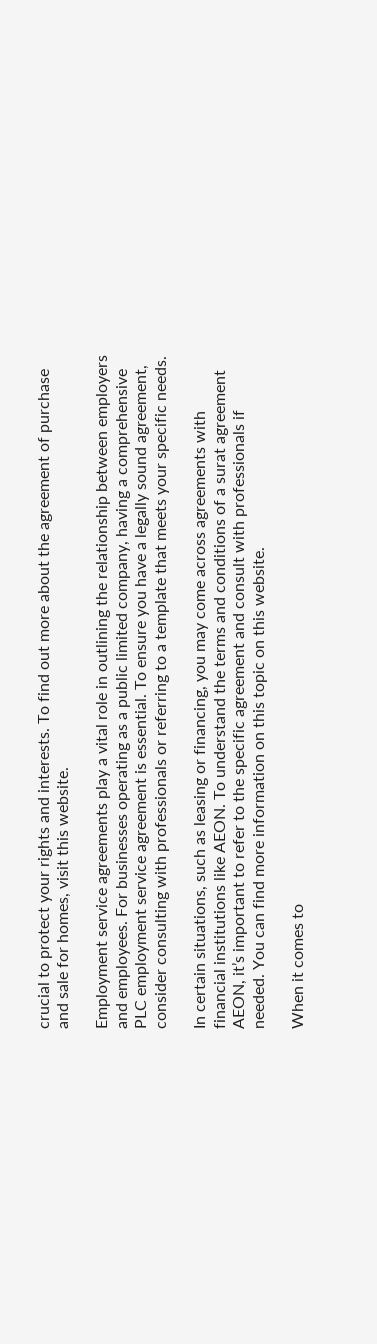crucial to protect your rights and interests. To find out more about the agreement of purchase and sale for homes, visit this website.

Employment service agreements play a vital role in outlining the relationship between employers and employees. For businesses operating as a public limited company, having a comprehensive PLC employment service agreement is essential. To ensure you have a legally sound agreement, consider consulting with professionals or referring to a template that meets your specific needs.

In certain situations, such as leasing or financing, you may come across agreements with financial institutions like AEON. To understand the terms and conditions of a surat agreement AEON, it’s important to refer to the specific agreement and consult with professionals if needed. You can find more information on this topic on this website.

When it comes to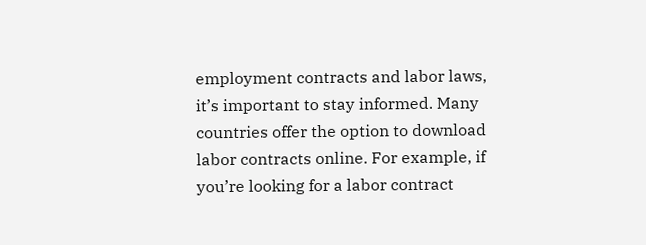employment contracts and labor laws, it’s important to stay informed. Many countries offer the option to download labor contracts online. For example, if you’re looking for a labor contract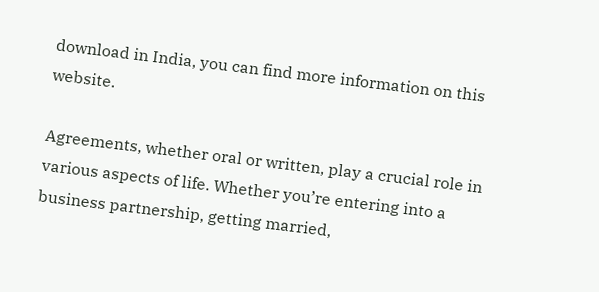download in India, you can find more information on this website.

Agreements, whether oral or written, play a crucial role in various aspects of life. Whether you’re entering into a business partnership, getting married,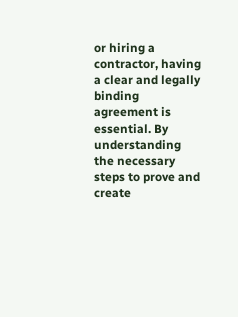or hiring a contractor, having a clear and legally binding agreement is essential. By understanding the necessary steps to prove and create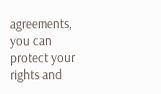agreements, you can protect your rights and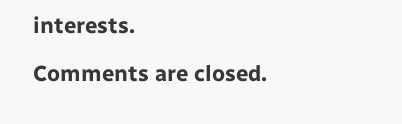interests.

Comments are closed.